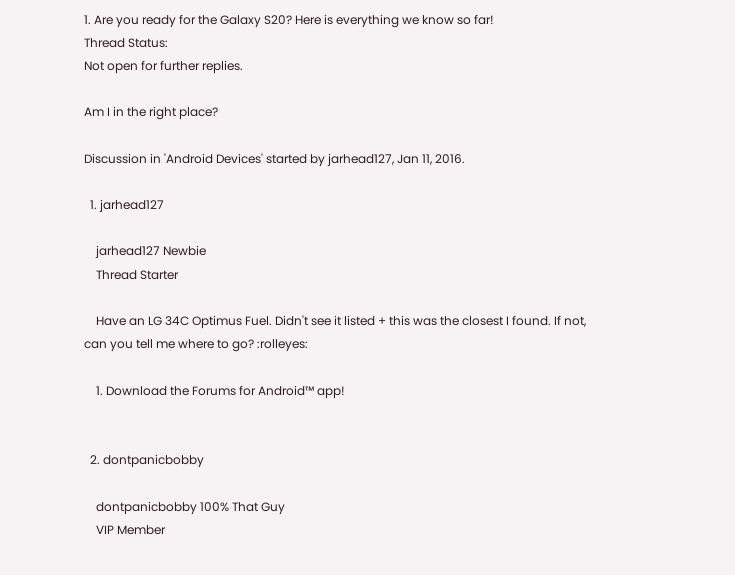1. Are you ready for the Galaxy S20? Here is everything we know so far!
Thread Status:
Not open for further replies.

Am I in the right place?

Discussion in 'Android Devices' started by jarhead127, Jan 11, 2016.

  1. jarhead127

    jarhead127 Newbie
    Thread Starter

    Have an LG 34C Optimus Fuel. Didn't see it listed + this was the closest I found. If not, can you tell me where to go? :rolleyes:

    1. Download the Forums for Android™ app!


  2. dontpanicbobby

    dontpanicbobby 100% That Guy
    VIP Member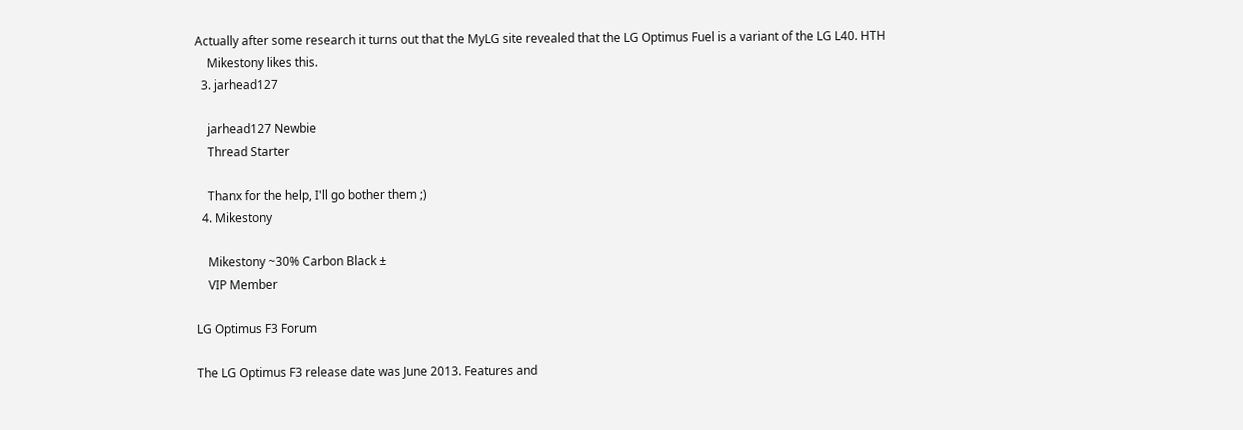Actually after some research it turns out that the MyLG site revealed that the LG Optimus Fuel is a variant of the LG L40. HTH
    Mikestony likes this.
  3. jarhead127

    jarhead127 Newbie
    Thread Starter

    Thanx for the help, I'll go bother them ;)
  4. Mikestony

    Mikestony ~30% Carbon Black ±
    VIP Member

LG Optimus F3 Forum

The LG Optimus F3 release date was June 2013. Features and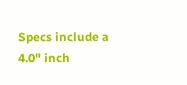Specs include a 4.0" inch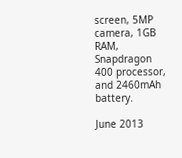screen, 5MP camera, 1GB RAM, Snapdragon 400 processor, and 2460mAh battery.

June 2013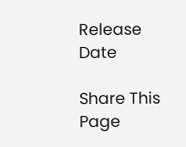Release Date

Share This Page